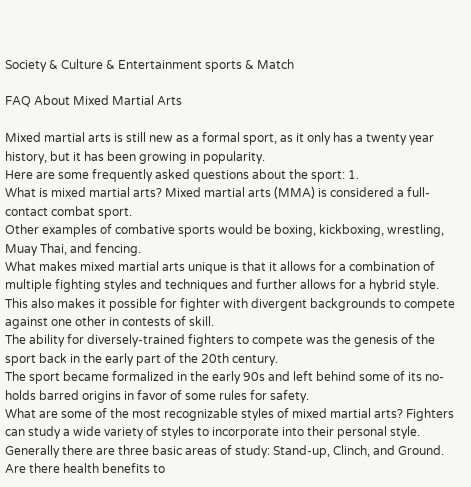Society & Culture & Entertainment sports & Match

FAQ About Mixed Martial Arts

Mixed martial arts is still new as a formal sport, as it only has a twenty year history, but it has been growing in popularity.
Here are some frequently asked questions about the sport: 1.
What is mixed martial arts? Mixed martial arts (MMA) is considered a full-contact combat sport.
Other examples of combative sports would be boxing, kickboxing, wrestling, Muay Thai, and fencing.
What makes mixed martial arts unique is that it allows for a combination of multiple fighting styles and techniques and further allows for a hybrid style.
This also makes it possible for fighter with divergent backgrounds to compete against one other in contests of skill.
The ability for diversely-trained fighters to compete was the genesis of the sport back in the early part of the 20th century.
The sport became formalized in the early 90s and left behind some of its no-holds barred origins in favor of some rules for safety.
What are some of the most recognizable styles of mixed martial arts? Fighters can study a wide variety of styles to incorporate into their personal style.
Generally there are three basic areas of study: Stand-up, Clinch, and Ground.
Are there health benefits to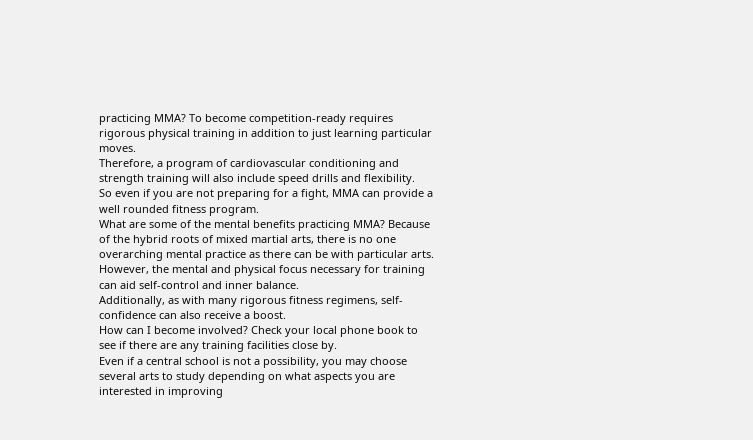practicing MMA? To become competition-ready requires rigorous physical training in addition to just learning particular moves.
Therefore, a program of cardiovascular conditioning and strength training will also include speed drills and flexibility.
So even if you are not preparing for a fight, MMA can provide a well rounded fitness program.
What are some of the mental benefits practicing MMA? Because of the hybrid roots of mixed martial arts, there is no one overarching mental practice as there can be with particular arts.
However, the mental and physical focus necessary for training can aid self-control and inner balance.
Additionally, as with many rigorous fitness regimens, self-confidence can also receive a boost.
How can I become involved? Check your local phone book to see if there are any training facilities close by.
Even if a central school is not a possibility, you may choose several arts to study depending on what aspects you are interested in improving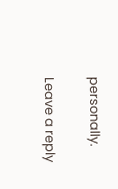personally.

Leave a reply